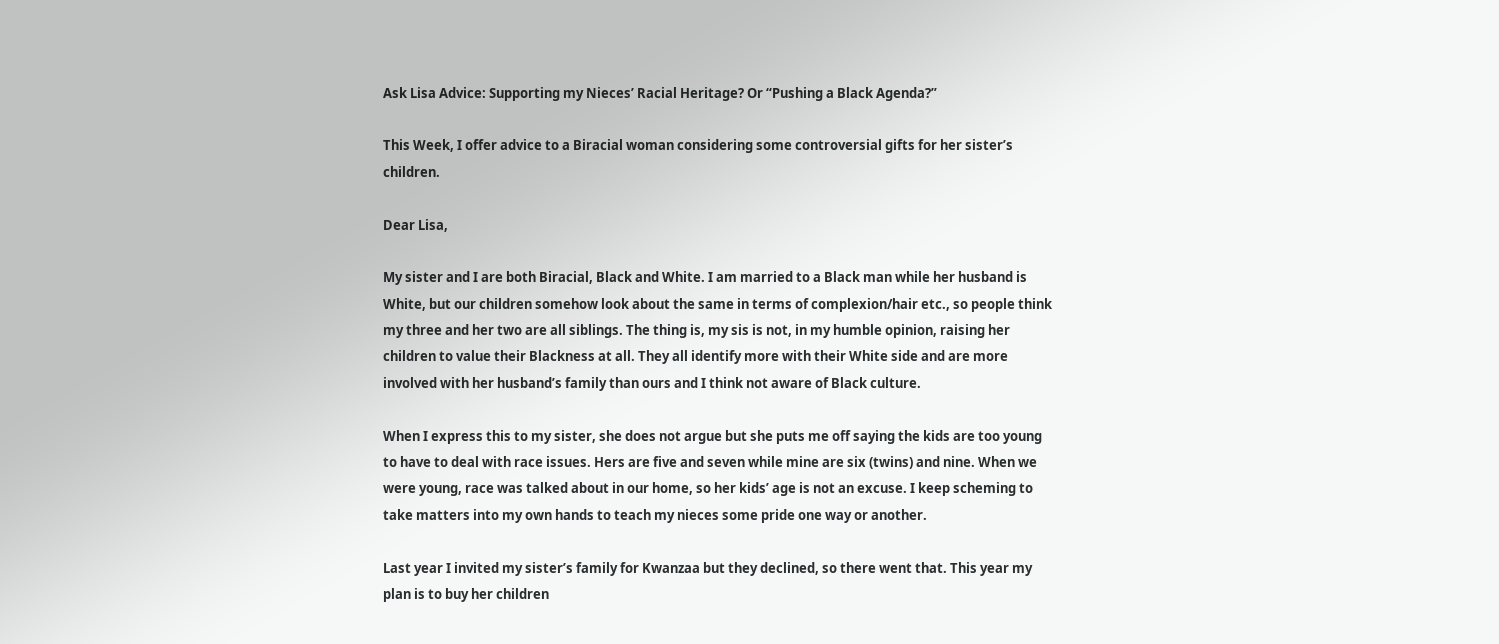Ask Lisa Advice: Supporting my Nieces’ Racial Heritage? Or “Pushing a Black Agenda?”

This Week, I offer advice to a Biracial woman considering some controversial gifts for her sister’s children.

Dear Lisa,

My sister and I are both Biracial, Black and White. I am married to a Black man while her husband is White, but our children somehow look about the same in terms of complexion/hair etc., so people think my three and her two are all siblings. The thing is, my sis is not, in my humble opinion, raising her children to value their Blackness at all. They all identify more with their White side and are more involved with her husband’s family than ours and I think not aware of Black culture.

When I express this to my sister, she does not argue but she puts me off saying the kids are too young to have to deal with race issues. Hers are five and seven while mine are six (twins) and nine. When we were young, race was talked about in our home, so her kids’ age is not an excuse. I keep scheming to take matters into my own hands to teach my nieces some pride one way or another.

Last year I invited my sister’s family for Kwanzaa but they declined, so there went that. This year my plan is to buy her children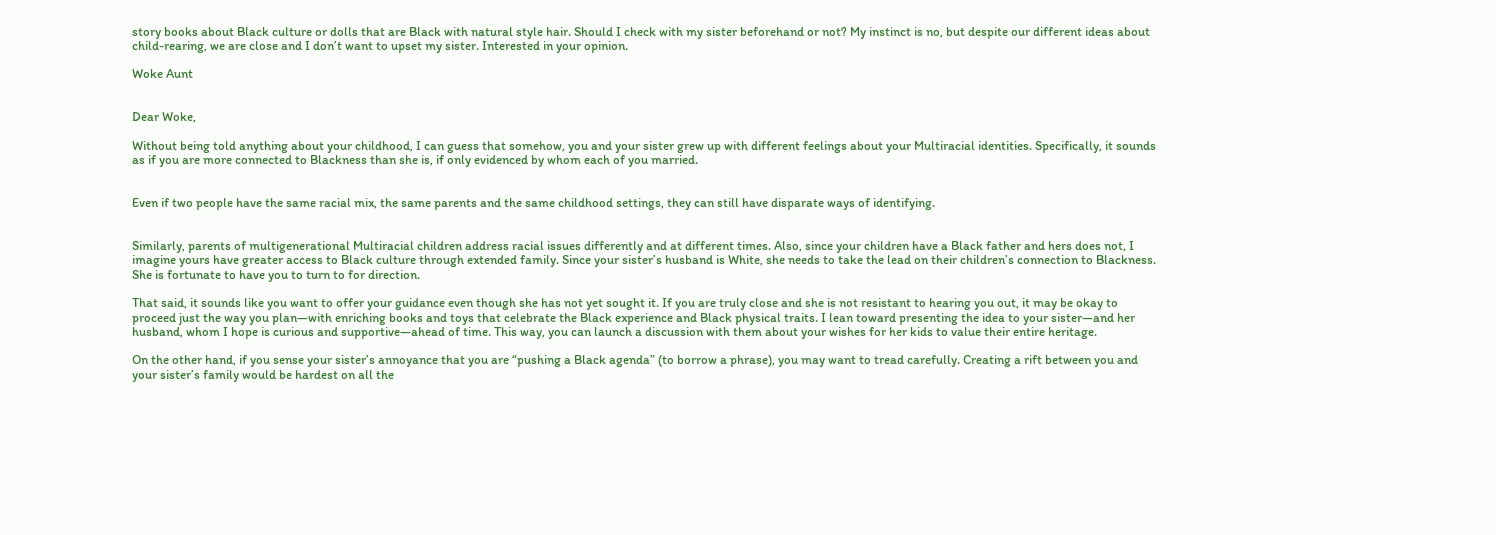story books about Black culture or dolls that are Black with natural style hair. Should I check with my sister beforehand or not? My instinct is no, but despite our different ideas about child-rearing, we are close and I don’t want to upset my sister. Interested in your opinion.

Woke Aunt


Dear Woke,

Without being told anything about your childhood, I can guess that somehow, you and your sister grew up with different feelings about your Multiracial identities. Specifically, it sounds as if you are more connected to Blackness than she is, if only evidenced by whom each of you married.


Even if two people have the same racial mix, the same parents and the same childhood settings, they can still have disparate ways of identifying.


Similarly, parents of multigenerational Multiracial children address racial issues differently and at different times. Also, since your children have a Black father and hers does not, I imagine yours have greater access to Black culture through extended family. Since your sister’s husband is White, she needs to take the lead on their children’s connection to Blackness. She is fortunate to have you to turn to for direction.

That said, it sounds like you want to offer your guidance even though she has not yet sought it. If you are truly close and she is not resistant to hearing you out, it may be okay to proceed just the way you plan—with enriching books and toys that celebrate the Black experience and Black physical traits. I lean toward presenting the idea to your sister—and her husband, whom I hope is curious and supportive—ahead of time. This way, you can launch a discussion with them about your wishes for her kids to value their entire heritage.

On the other hand, if you sense your sister’s annoyance that you are “pushing a Black agenda” (to borrow a phrase), you may want to tread carefully. Creating a rift between you and your sister’s family would be hardest on all the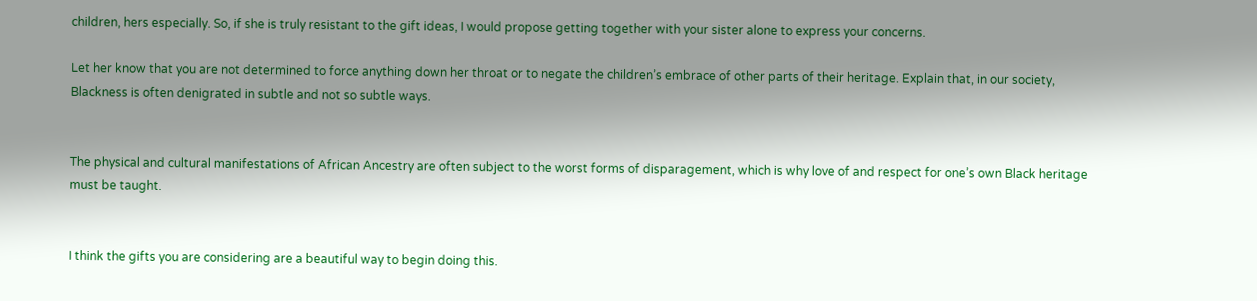children, hers especially. So, if she is truly resistant to the gift ideas, I would propose getting together with your sister alone to express your concerns.

Let her know that you are not determined to force anything down her throat or to negate the children’s embrace of other parts of their heritage. Explain that, in our society, Blackness is often denigrated in subtle and not so subtle ways.


The physical and cultural manifestations of African Ancestry are often subject to the worst forms of disparagement, which is why love of and respect for one’s own Black heritage must be taught.


I think the gifts you are considering are a beautiful way to begin doing this.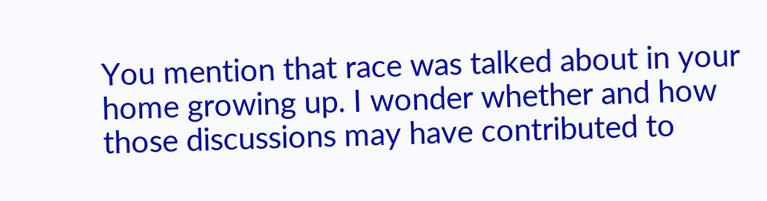You mention that race was talked about in your home growing up. I wonder whether and how those discussions may have contributed to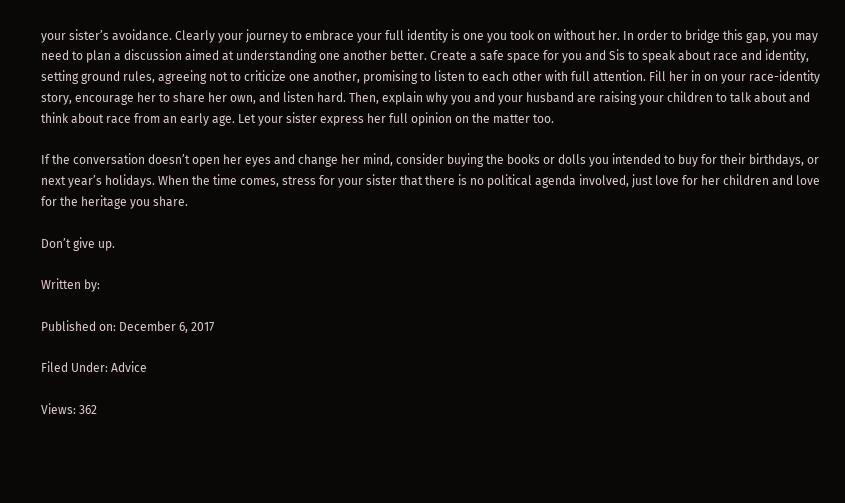your sister’s avoidance. Clearly your journey to embrace your full identity is one you took on without her. In order to bridge this gap, you may need to plan a discussion aimed at understanding one another better. Create a safe space for you and Sis to speak about race and identity, setting ground rules, agreeing not to criticize one another, promising to listen to each other with full attention. Fill her in on your race-identity story, encourage her to share her own, and listen hard. Then, explain why you and your husband are raising your children to talk about and think about race from an early age. Let your sister express her full opinion on the matter too.

If the conversation doesn’t open her eyes and change her mind, consider buying the books or dolls you intended to buy for their birthdays, or next year’s holidays. When the time comes, stress for your sister that there is no political agenda involved, just love for her children and love for the heritage you share.

Don’t give up.

Written by:

Published on: December 6, 2017

Filed Under: Advice

Views: 362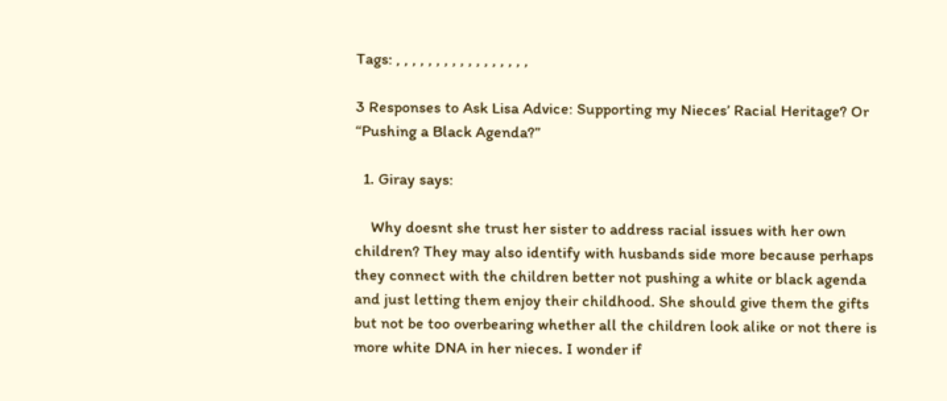Tags: , , , , , , , , , , , , , , , , ,

3 Responses to Ask Lisa Advice: Supporting my Nieces’ Racial Heritage? Or “Pushing a Black Agenda?”

  1. Giray says:

    Why doesnt she trust her sister to address racial issues with her own children? They may also identify with husbands side more because perhaps they connect with the children better not pushing a white or black agenda and just letting them enjoy their childhood. She should give them the gifts but not be too overbearing whether all the children look alike or not there is more white DNA in her nieces. I wonder if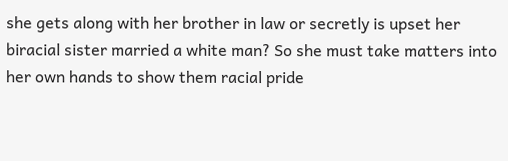she gets along with her brother in law or secretly is upset her biracial sister married a white man? So she must take matters into her own hands to show them racial pride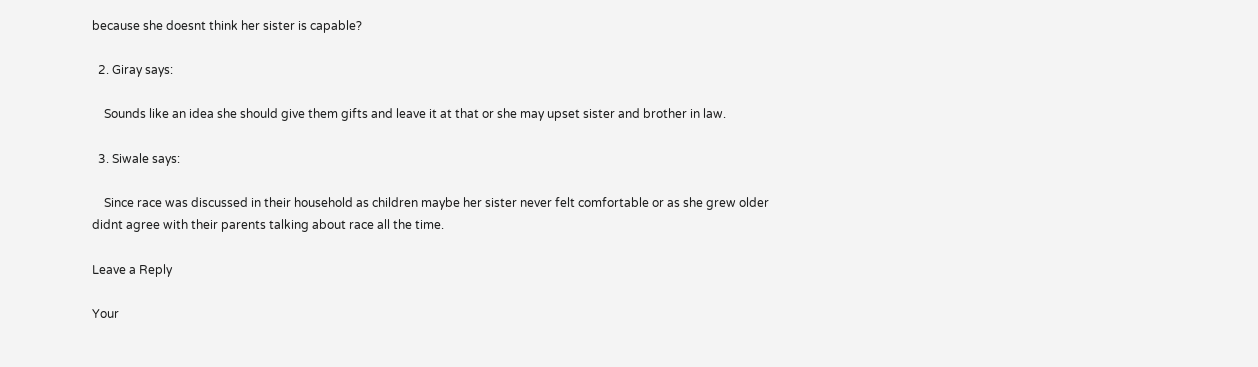because she doesnt think her sister is capable?

  2. Giray says:

    Sounds like an idea she should give them gifts and leave it at that or she may upset sister and brother in law.

  3. Siwale says:

    Since race was discussed in their household as children maybe her sister never felt comfortable or as she grew older didnt agree with their parents talking about race all the time.

Leave a Reply

Your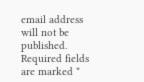email address will not be published. Required fields are marked *